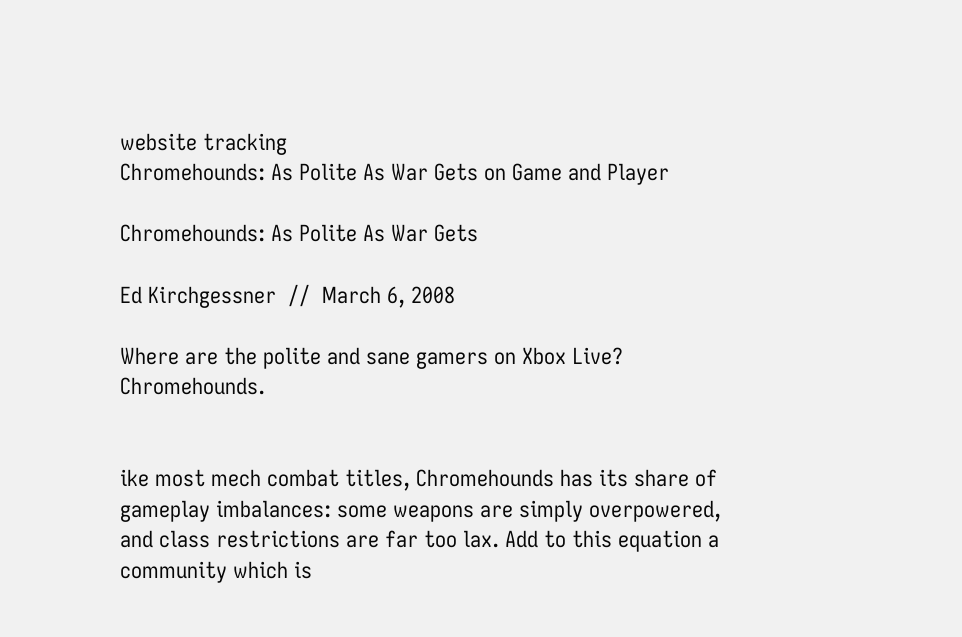website tracking
Chromehounds: As Polite As War Gets on Game and Player

Chromehounds: As Polite As War Gets

Ed Kirchgessner  //  March 6, 2008

Where are the polite and sane gamers on Xbox Live? Chromehounds.


ike most mech combat titles, Chromehounds has its share of gameplay imbalances: some weapons are simply overpowered, and class restrictions are far too lax. Add to this equation a community which is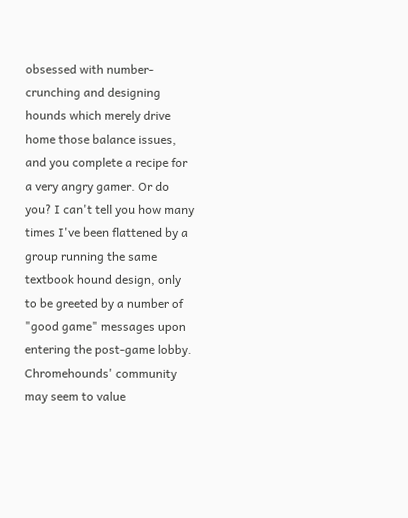obsessed with number-crunching and designing hounds which merely drive home those balance issues, and you complete a recipe for a very angry gamer. Or do you? I can't tell you how many times I've been flattened by a group running the same textbook hound design, only to be greeted by a number of "good game" messages upon entering the post-game lobby. Chromehounds' community may seem to value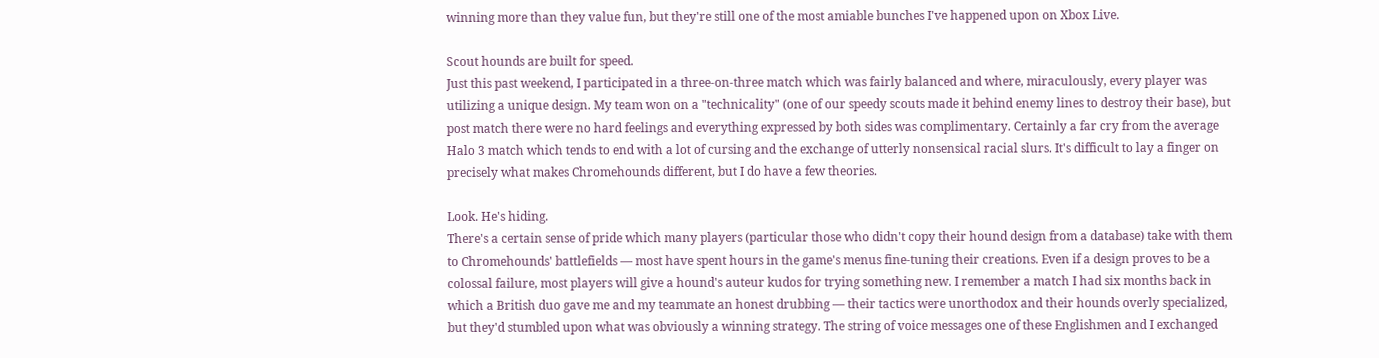winning more than they value fun, but they're still one of the most amiable bunches I've happened upon on Xbox Live.

Scout hounds are built for speed.
Just this past weekend, I participated in a three-on-three match which was fairly balanced and where, miraculously, every player was utilizing a unique design. My team won on a "technicality" (one of our speedy scouts made it behind enemy lines to destroy their base), but post match there were no hard feelings and everything expressed by both sides was complimentary. Certainly a far cry from the average Halo 3 match which tends to end with a lot of cursing and the exchange of utterly nonsensical racial slurs. It's difficult to lay a finger on precisely what makes Chromehounds different, but I do have a few theories.

Look. He's hiding.
There's a certain sense of pride which many players (particular those who didn't copy their hound design from a database) take with them to Chromehounds' battlefields — most have spent hours in the game's menus fine-tuning their creations. Even if a design proves to be a colossal failure, most players will give a hound's auteur kudos for trying something new. I remember a match I had six months back in which a British duo gave me and my teammate an honest drubbing — their tactics were unorthodox and their hounds overly specialized, but they'd stumbled upon what was obviously a winning strategy. The string of voice messages one of these Englishmen and I exchanged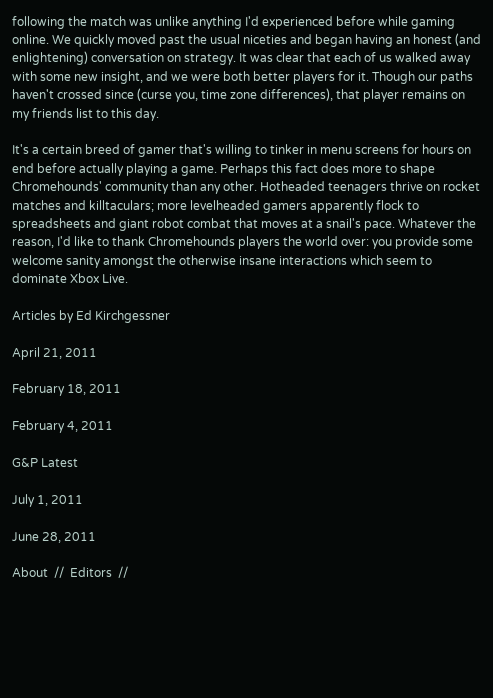following the match was unlike anything I'd experienced before while gaming online. We quickly moved past the usual niceties and began having an honest (and enlightening) conversation on strategy. It was clear that each of us walked away with some new insight, and we were both better players for it. Though our paths haven't crossed since (curse you, time zone differences), that player remains on my friends list to this day.

It's a certain breed of gamer that's willing to tinker in menu screens for hours on end before actually playing a game. Perhaps this fact does more to shape Chromehounds' community than any other. Hotheaded teenagers thrive on rocket matches and killtaculars; more levelheaded gamers apparently flock to spreadsheets and giant robot combat that moves at a snail's pace. Whatever the reason, I'd like to thank Chromehounds players the world over: you provide some welcome sanity amongst the otherwise insane interactions which seem to dominate Xbox Live.

Articles by Ed Kirchgessner

April 21, 2011

February 18, 2011

February 4, 2011

G&P Latest

July 1, 2011

June 28, 2011

About  //  Editors  //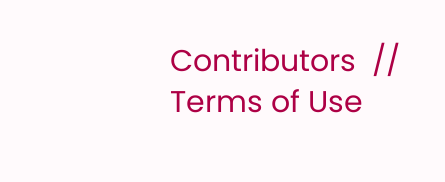Contributors  //  Terms of Use